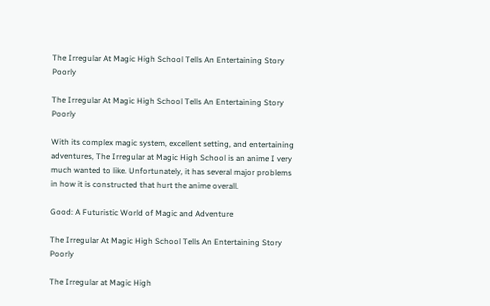The Irregular At Magic High School Tells An Entertaining Story Poorly

The Irregular At Magic High School Tells An Entertaining Story Poorly

With its complex magic system, excellent setting, and entertaining adventures, The Irregular at Magic High School is an anime I very much wanted to like. Unfortunately, it has several major problems in how it is constructed that hurt the anime overall.

Good: A Futuristic World of Magic and Adventure

The Irregular At Magic High School Tells An Entertaining Story Poorly

The Irregular at Magic High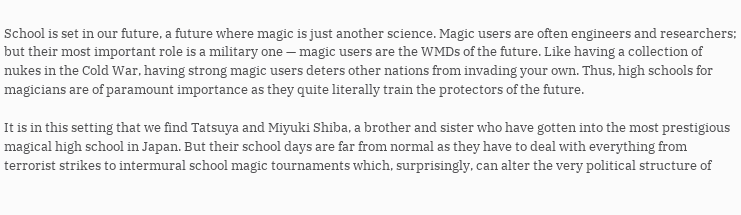School is set in our future, a future where magic is just another science. Magic users are often engineers and researchers; but their most important role is a military one — magic users are the WMDs of the future. Like having a collection of nukes in the Cold War, having strong magic users deters other nations from invading your own. Thus, high schools for magicians are of paramount importance as they quite literally train the protectors of the future.

It is in this setting that we find Tatsuya and Miyuki Shiba, a brother and sister who have gotten into the most prestigious magical high school in Japan. But their school days are far from normal as they have to deal with everything from terrorist strikes to intermural school magic tournaments which, surprisingly, can alter the very political structure of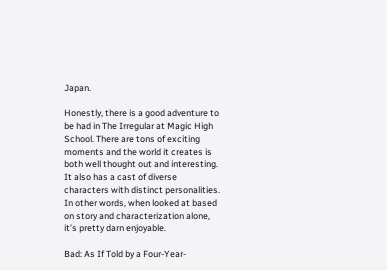Japan.

Honestly, there is a good adventure to be had in The Irregular at Magic High School. There are tons of exciting moments and the world it creates is both well thought out and interesting. It also has a cast of diverse characters with distinct personalities. In other words, when looked at based on story and characterization alone, it’s pretty darn enjoyable.

Bad: As If Told by a Four-Year-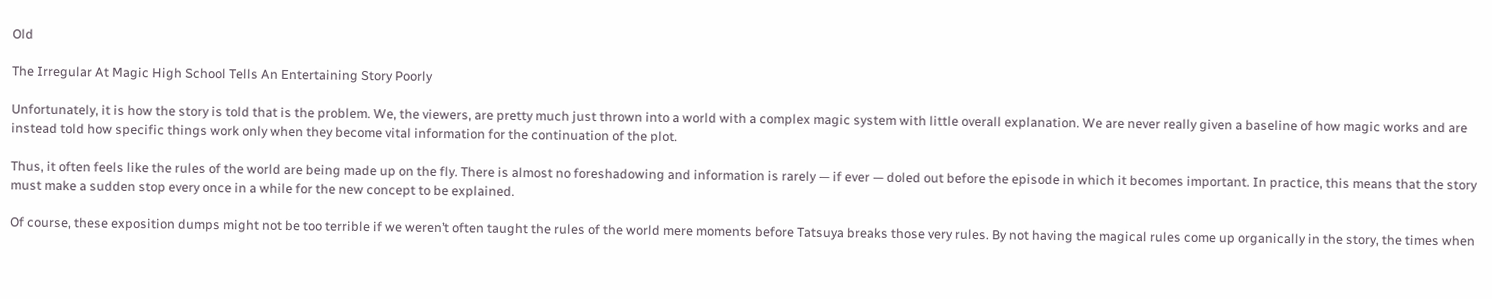Old

The Irregular At Magic High School Tells An Entertaining Story Poorly

Unfortunately, it is how the story is told that is the problem. We, the viewers, are pretty much just thrown into a world with a complex magic system with little overall explanation. We are never really given a baseline of how magic works and are instead told how specific things work only when they become vital information for the continuation of the plot.

Thus, it often feels like the rules of the world are being made up on the fly. There is almost no foreshadowing and information is rarely — if ever — doled out before the episode in which it becomes important. In practice, this means that the story must make a sudden stop every once in a while for the new concept to be explained.

Of course, these exposition dumps might not be too terrible if we weren’t often taught the rules of the world mere moments before Tatsuya breaks those very rules. By not having the magical rules come up organically in the story, the times when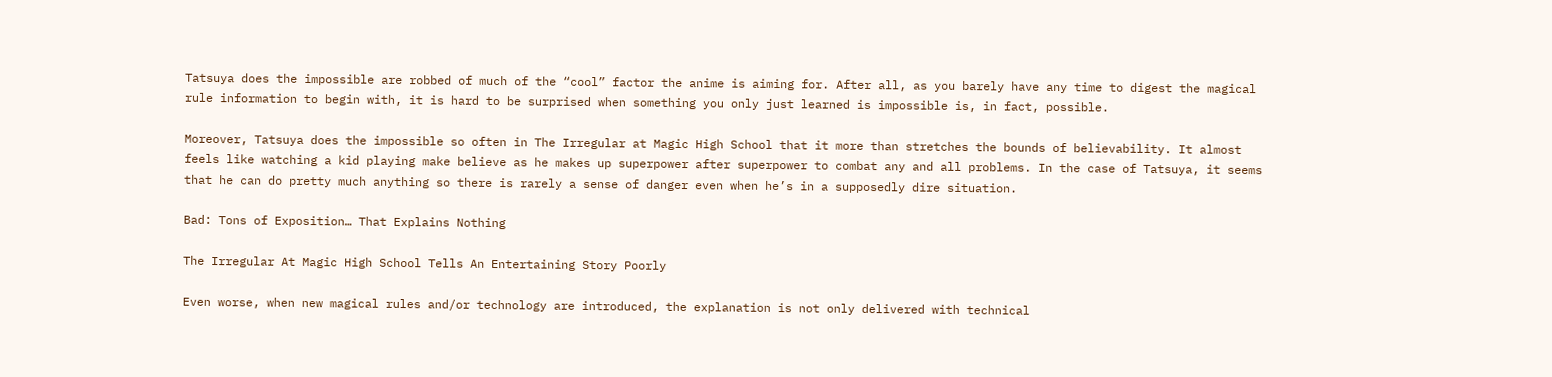Tatsuya does the impossible are robbed of much of the “cool” factor the anime is aiming for. After all, as you barely have any time to digest the magical rule information to begin with, it is hard to be surprised when something you only just learned is impossible is, in fact, possible.

Moreover, Tatsuya does the impossible so often in The Irregular at Magic High School that it more than stretches the bounds of believability. It almost feels like watching a kid playing make believe as he makes up superpower after superpower to combat any and all problems. In the case of Tatsuya, it seems that he can do pretty much anything so there is rarely a sense of danger even when he’s in a supposedly dire situation.

Bad: Tons of Exposition… That Explains Nothing

The Irregular At Magic High School Tells An Entertaining Story Poorly

Even worse, when new magical rules and/or technology are introduced, the explanation is not only delivered with technical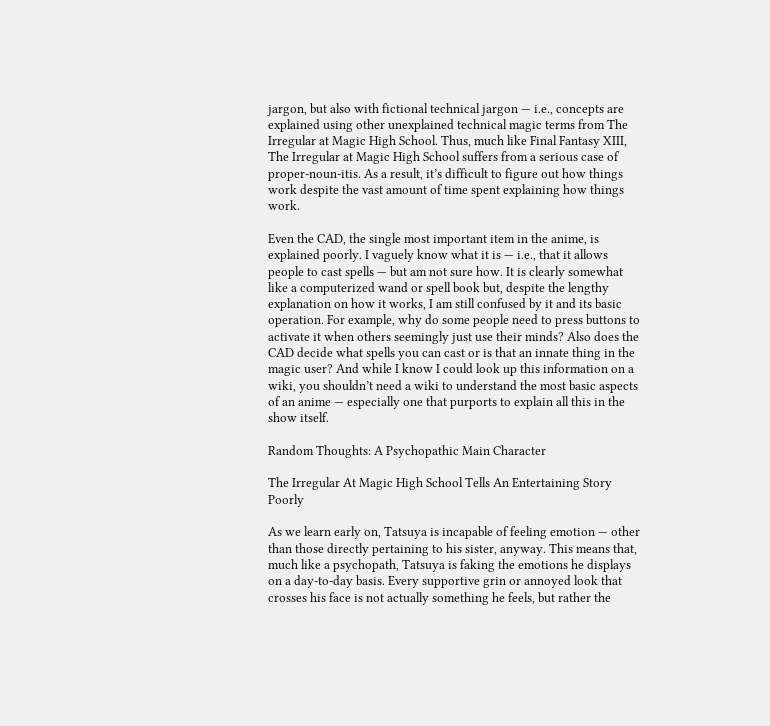jargon, but also with fictional technical jargon — i.e., concepts are explained using other unexplained technical magic terms from The Irregular at Magic High School. Thus, much like Final Fantasy XIII, The Irregular at Magic High School suffers from a serious case of proper-noun-itis. As a result, it’s difficult to figure out how things work despite the vast amount of time spent explaining how things work.

Even the CAD, the single most important item in the anime, is explained poorly. I vaguely know what it is — i.e., that it allows people to cast spells — but am not sure how. It is clearly somewhat like a computerized wand or spell book but, despite the lengthy explanation on how it works, I am still confused by it and its basic operation. For example, why do some people need to press buttons to activate it when others seemingly just use their minds? Also does the CAD decide what spells you can cast or is that an innate thing in the magic user? And while I know I could look up this information on a wiki, you shouldn’t need a wiki to understand the most basic aspects of an anime — especially one that purports to explain all this in the show itself.

Random Thoughts: A Psychopathic Main Character

The Irregular At Magic High School Tells An Entertaining Story Poorly

As we learn early on, Tatsuya is incapable of feeling emotion — other than those directly pertaining to his sister, anyway. This means that, much like a psychopath, Tatsuya is faking the emotions he displays on a day-to-day basis. Every supportive grin or annoyed look that crosses his face is not actually something he feels, but rather the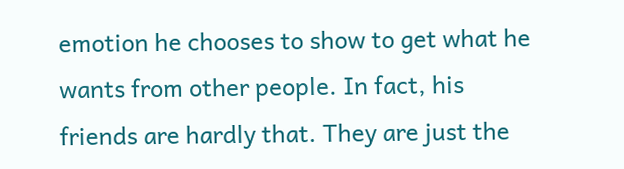emotion he chooses to show to get what he wants from other people. In fact, his friends are hardly that. They are just the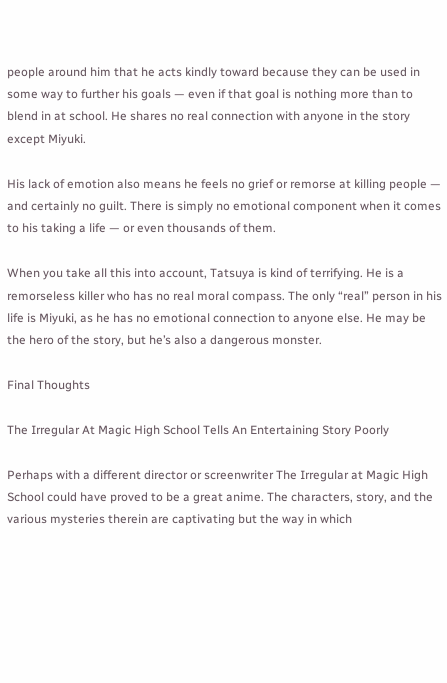people around him that he acts kindly toward because they can be used in some way to further his goals — even if that goal is nothing more than to blend in at school. He shares no real connection with anyone in the story except Miyuki.

His lack of emotion also means he feels no grief or remorse at killing people — and certainly no guilt. There is simply no emotional component when it comes to his taking a life — or even thousands of them.

When you take all this into account, Tatsuya is kind of terrifying. He is a remorseless killer who has no real moral compass. The only “real” person in his life is Miyuki, as he has no emotional connection to anyone else. He may be the hero of the story, but he’s also a dangerous monster.

Final Thoughts

The Irregular At Magic High School Tells An Entertaining Story Poorly

Perhaps with a different director or screenwriter The Irregular at Magic High School could have proved to be a great anime. The characters, story, and the various mysteries therein are captivating but the way in which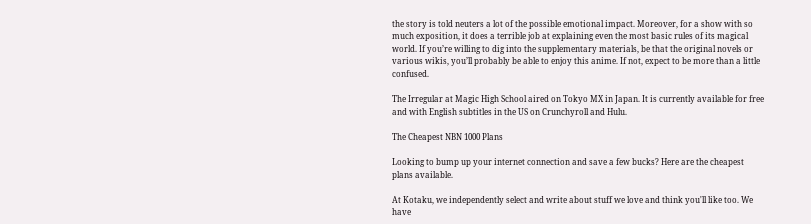the story is told neuters a lot of the possible emotional impact. Moreover, for a show with so much exposition, it does a terrible job at explaining even the most basic rules of its magical world. If you’re willing to dig into the supplementary materials, be that the original novels or various wikis, you’ll probably be able to enjoy this anime. If not, expect to be more than a little confused.

The Irregular at Magic High School aired on Tokyo MX in Japan. It is currently available for free and with English subtitles in the US on Crunchyroll and Hulu.

The Cheapest NBN 1000 Plans

Looking to bump up your internet connection and save a few bucks? Here are the cheapest plans available.

At Kotaku, we independently select and write about stuff we love and think you'll like too. We have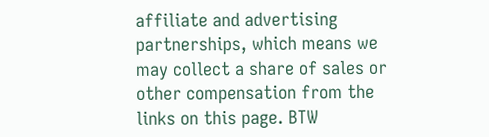affiliate and advertising partnerships, which means we may collect a share of sales or other compensation from the links on this page. BTW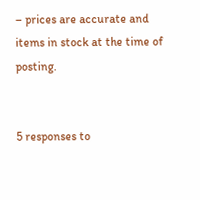– prices are accurate and items in stock at the time of posting.


5 responses to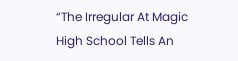“The Irregular At Magic High School Tells An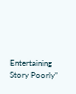Entertaining Story Poorly”